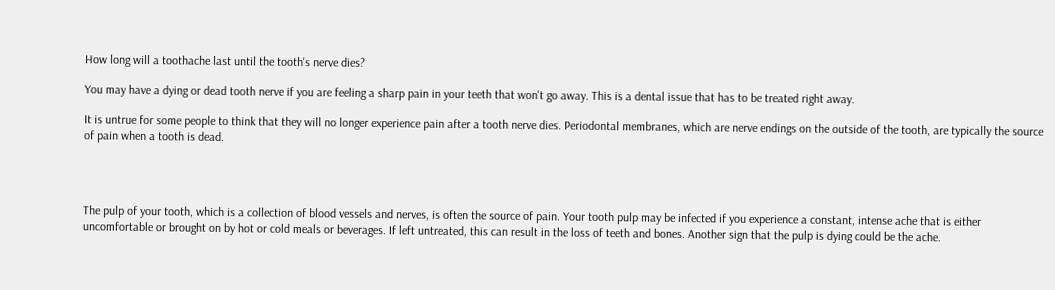How long will a toothache last until the tooth's nerve dies?

You may have a dying or dead tooth nerve if you are feeling a sharp pain in your teeth that won't go away. This is a dental issue that has to be treated right away.

It is untrue for some people to think that they will no longer experience pain after a tooth nerve dies. Periodontal membranes, which are nerve endings on the outside of the tooth, are typically the source of pain when a tooth is dead.




The pulp of your tooth, which is a collection of blood vessels and nerves, is often the source of pain. Your tooth pulp may be infected if you experience a constant, intense ache that is either uncomfortable or brought on by hot or cold meals or beverages. If left untreated, this can result in the loss of teeth and bones. Another sign that the pulp is dying could be the ache.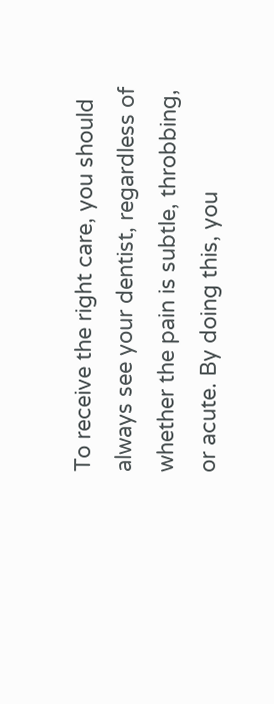To receive the right care, you should always see your dentist, regardless of whether the pain is subtle, throbbing, or acute. By doing this, you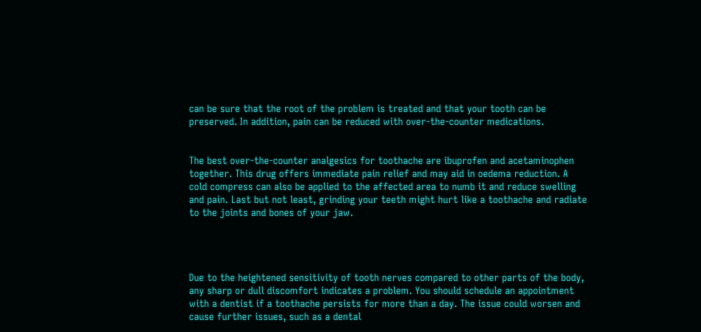can be sure that the root of the problem is treated and that your tooth can be preserved. In addition, pain can be reduced with over-the-counter medications.


The best over-the-counter analgesics for toothache are ibuprofen and acetaminophen together. This drug offers immediate pain relief and may aid in oedema reduction. A cold compress can also be applied to the affected area to numb it and reduce swelling and pain. Last but not least, grinding your teeth might hurt like a toothache and radiate to the joints and bones of your jaw.




Due to the heightened sensitivity of tooth nerves compared to other parts of the body, any sharp or dull discomfort indicates a problem. You should schedule an appointment with a dentist if a toothache persists for more than a day. The issue could worsen and cause further issues, such as a dental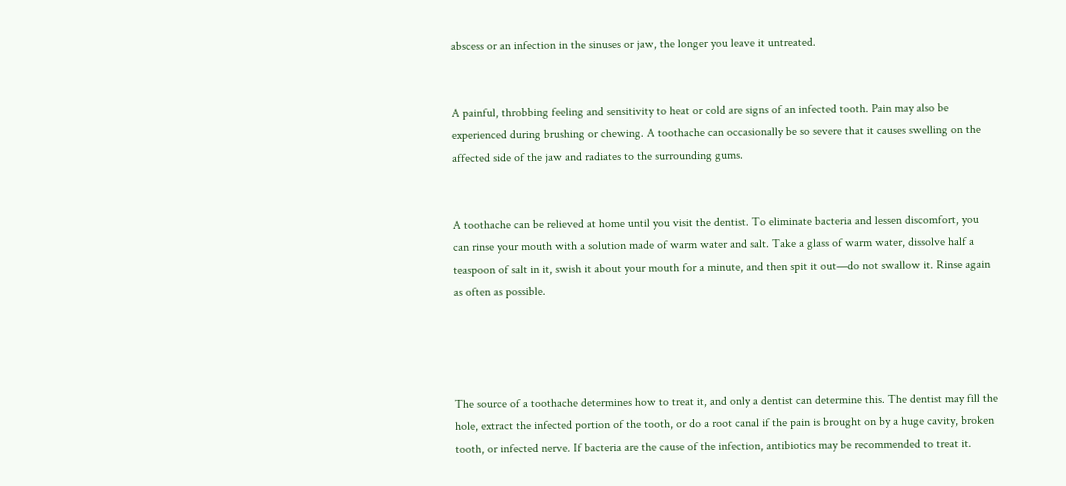abscess or an infection in the sinuses or jaw, the longer you leave it untreated.


A painful, throbbing feeling and sensitivity to heat or cold are signs of an infected tooth. Pain may also be experienced during brushing or chewing. A toothache can occasionally be so severe that it causes swelling on the affected side of the jaw and radiates to the surrounding gums.


A toothache can be relieved at home until you visit the dentist. To eliminate bacteria and lessen discomfort, you can rinse your mouth with a solution made of warm water and salt. Take a glass of warm water, dissolve half a teaspoon of salt in it, swish it about your mouth for a minute, and then spit it out—do not swallow it. Rinse again as often as possible.




The source of a toothache determines how to treat it, and only a dentist can determine this. The dentist may fill the hole, extract the infected portion of the tooth, or do a root canal if the pain is brought on by a huge cavity, broken tooth, or infected nerve. If bacteria are the cause of the infection, antibiotics may be recommended to treat it.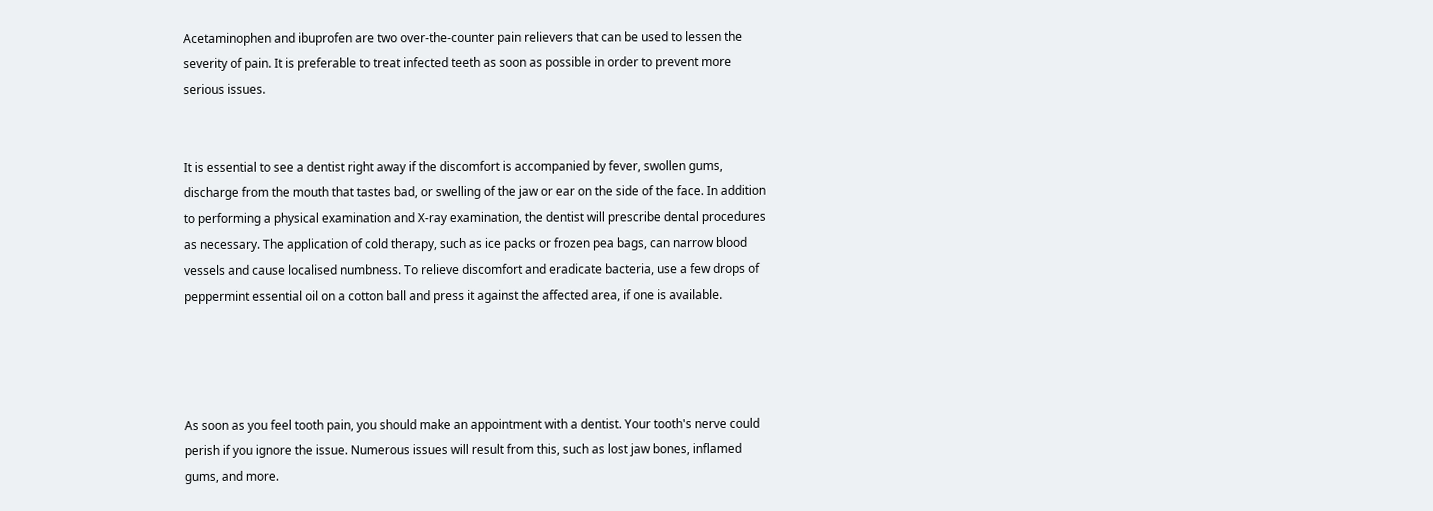Acetaminophen and ibuprofen are two over-the-counter pain relievers that can be used to lessen the severity of pain. It is preferable to treat infected teeth as soon as possible in order to prevent more serious issues.


It is essential to see a dentist right away if the discomfort is accompanied by fever, swollen gums, discharge from the mouth that tastes bad, or swelling of the jaw or ear on the side of the face. In addition to performing a physical examination and X-ray examination, the dentist will prescribe dental procedures as necessary. The application of cold therapy, such as ice packs or frozen pea bags, can narrow blood vessels and cause localised numbness. To relieve discomfort and eradicate bacteria, use a few drops of peppermint essential oil on a cotton ball and press it against the affected area, if one is available.




As soon as you feel tooth pain, you should make an appointment with a dentist. Your tooth's nerve could perish if you ignore the issue. Numerous issues will result from this, such as lost jaw bones, inflamed gums, and more.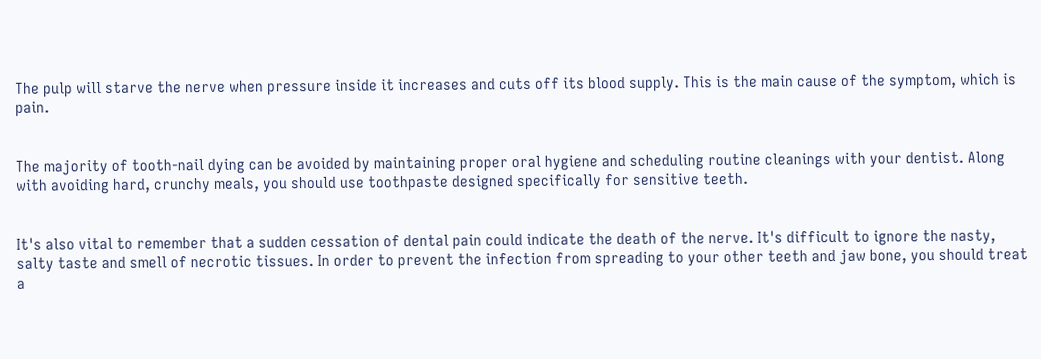The pulp will starve the nerve when pressure inside it increases and cuts off its blood supply. This is the main cause of the symptom, which is pain.


The majority of tooth-nail dying can be avoided by maintaining proper oral hygiene and scheduling routine cleanings with your dentist. Along with avoiding hard, crunchy meals, you should use toothpaste designed specifically for sensitive teeth.


It's also vital to remember that a sudden cessation of dental pain could indicate the death of the nerve. It's difficult to ignore the nasty, salty taste and smell of necrotic tissues. In order to prevent the infection from spreading to your other teeth and jaw bone, you should treat a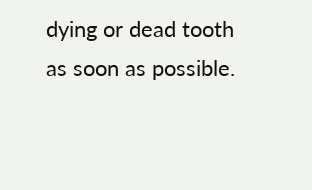dying or dead tooth as soon as possible.